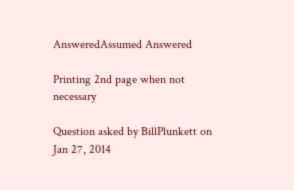AnsweredAssumed Answered

Printing 2nd page when not necessary

Question asked by BillPlunkett on Jan 27, 2014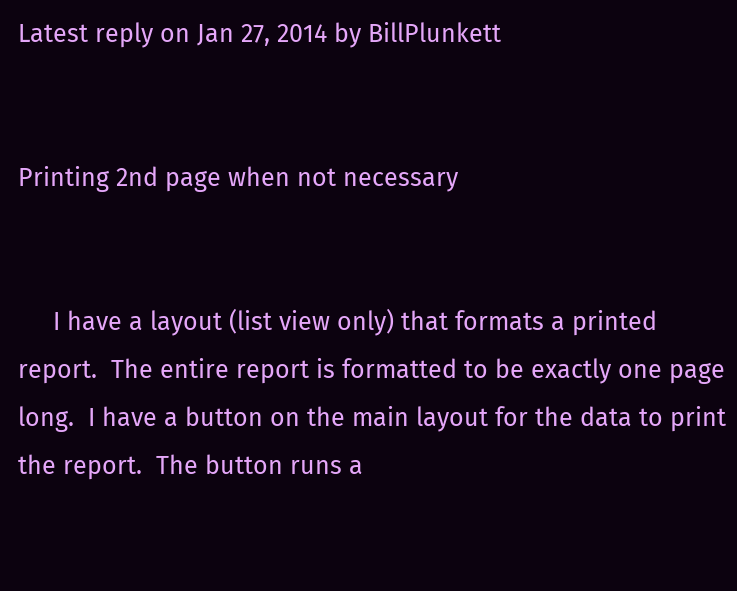Latest reply on Jan 27, 2014 by BillPlunkett


Printing 2nd page when not necessary


     I have a layout (list view only) that formats a printed report.  The entire report is formatted to be exactly one page long.  I have a button on the main layout for the data to print the report.  The button runs a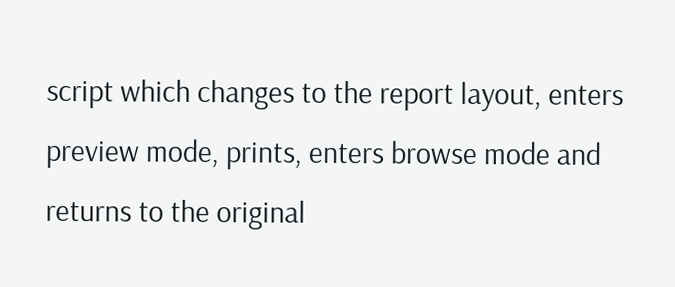script which changes to the report layout, enters preview mode, prints, enters browse mode and returns to the original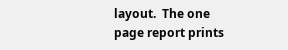layout.  The one page report prints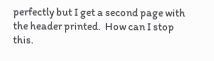perfectly but I get a second page with the header printed.  How can I stop this.